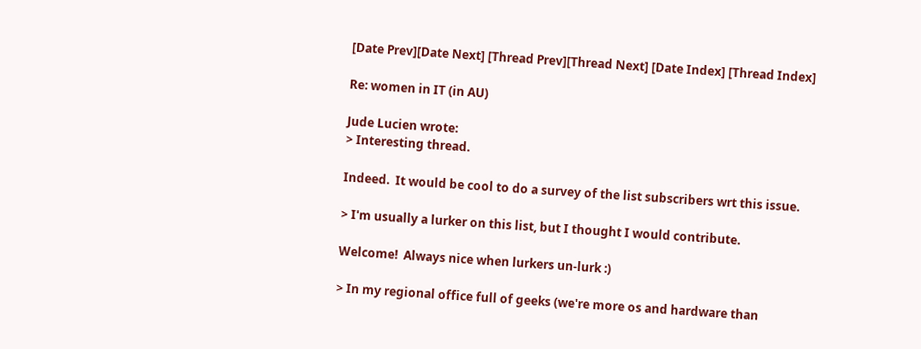[Date Prev][Date Next] [Thread Prev][Thread Next] [Date Index] [Thread Index]

Re: women in IT (in AU)

Jude Lucien wrote:
> Interesting thread.

Indeed.  It would be cool to do a survey of the list subscribers wrt this issue.

> I'm usually a lurker on this list, but I thought I would contribute.

Welcome!  Always nice when lurkers un-lurk :)

> In my regional office full of geeks (we're more os and hardware than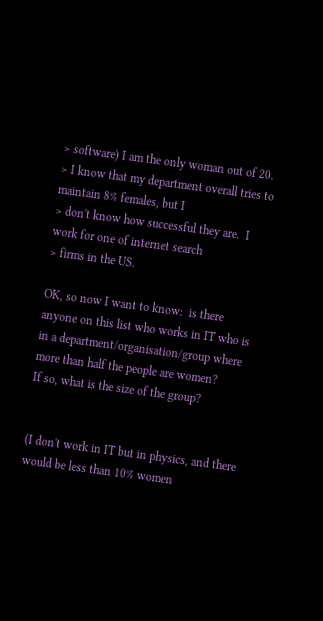> software) I am the only woman out of 20.
> I know that my department overall tries to maintain 8% females, but I
> don't know how successful they are.  I work for one of internet search
> firms in the US.

OK, so now I want to know:  is there anyone on this list who works in IT who is
in a department/organisation/group where more than half the people are women?
If so, what is the size of the group?


(I don't work in IT but in physics, and there would be less than 10% women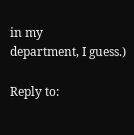in my
department, I guess.)

Reply to: